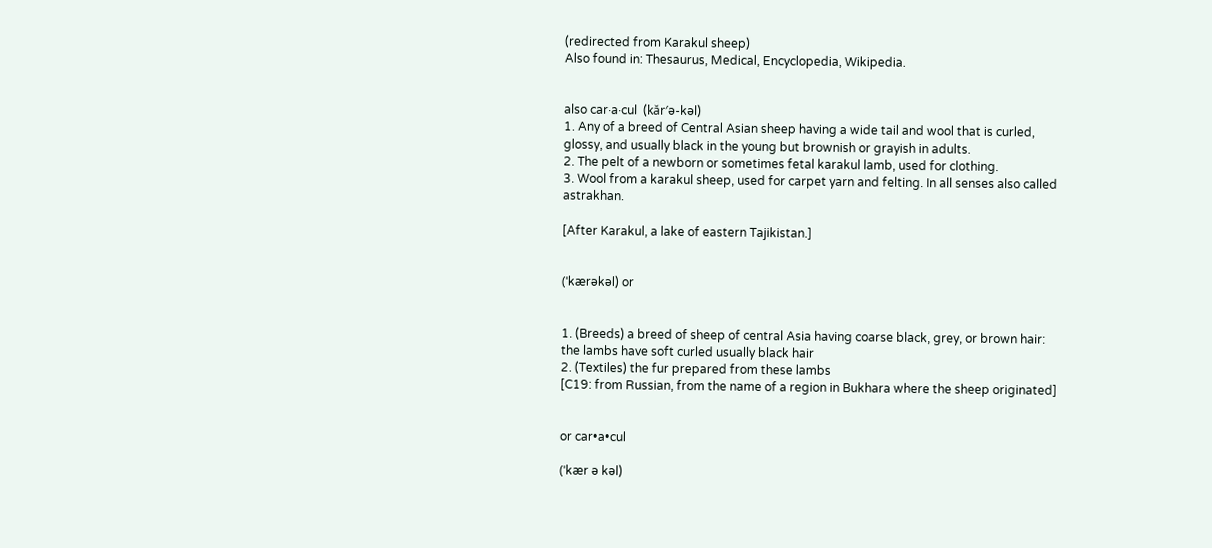(redirected from Karakul sheep)
Also found in: Thesaurus, Medical, Encyclopedia, Wikipedia.


also car·a·cul  (kăr′ə-kəl)
1. Any of a breed of Central Asian sheep having a wide tail and wool that is curled, glossy, and usually black in the young but brownish or grayish in adults.
2. The pelt of a newborn or sometimes fetal karakul lamb, used for clothing.
3. Wool from a karakul sheep, used for carpet yarn and felting. In all senses also called astrakhan.

[After Karakul, a lake of eastern Tajikistan.]


(ˈkærəkəl) or


1. (Breeds) a breed of sheep of central Asia having coarse black, grey, or brown hair: the lambs have soft curled usually black hair
2. (Textiles) the fur prepared from these lambs
[C19: from Russian, from the name of a region in Bukhara where the sheep originated]


or car•a•cul

(ˈkær ə kəl)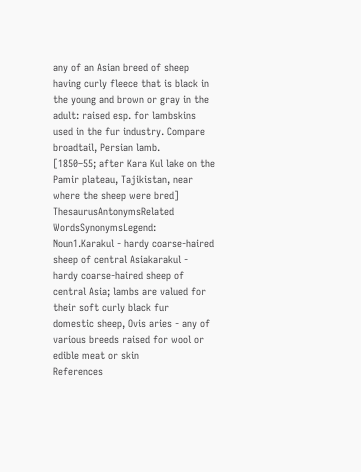any of an Asian breed of sheep having curly fleece that is black in the young and brown or gray in the adult: raised esp. for lambskins used in the fur industry. Compare broadtail, Persian lamb.
[1850–55; after Kara Kul lake on the Pamir plateau, Tajikistan, near where the sheep were bred]
ThesaurusAntonymsRelated WordsSynonymsLegend:
Noun1.Karakul - hardy coarse-haired sheep of central Asiakarakul - hardy coarse-haired sheep of central Asia; lambs are valued for their soft curly black fur
domestic sheep, Ovis aries - any of various breeds raised for wool or edible meat or skin
References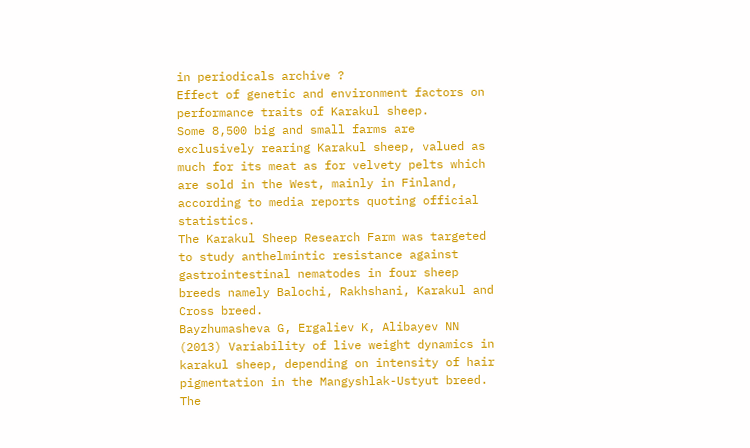in periodicals archive ?
Effect of genetic and environment factors on performance traits of Karakul sheep.
Some 8,500 big and small farms are exclusively rearing Karakul sheep, valued as much for its meat as for velvety pelts which are sold in the West, mainly in Finland, according to media reports quoting official statistics.
The Karakul Sheep Research Farm was targeted to study anthelmintic resistance against gastrointestinal nematodes in four sheep breeds namely Balochi, Rakhshani, Karakul and Cross breed.
Bayzhumasheva G, Ergaliev K, Alibayev NN (2013) Variability of live weight dynamics in karakul sheep, depending on intensity of hair pigmentation in the Mangyshlak-Ustyut breed.
The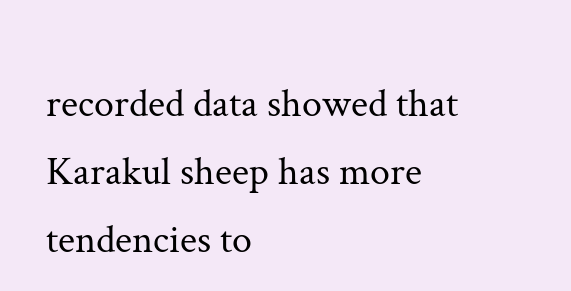recorded data showed that Karakul sheep has more tendencies to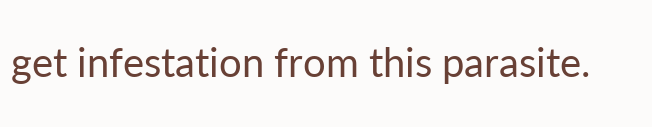get infestation from this parasite.